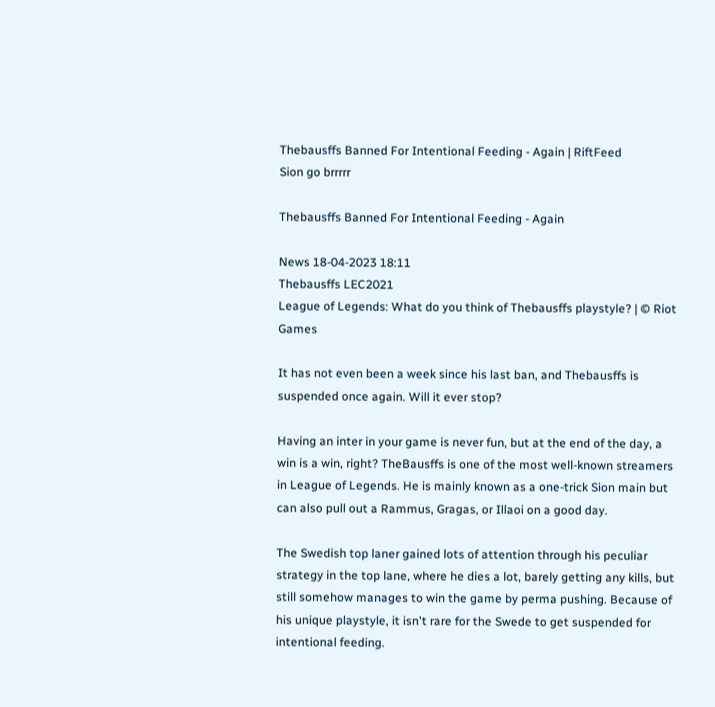Thebausffs Banned For Intentional Feeding - Again | RiftFeed
Sion go brrrrr

Thebausffs Banned For Intentional Feeding - Again

News 18-04-2023 18:11
Thebausffs LEC2021
League of Legends: What do you think of Thebausffs playstyle? | © Riot Games

It has not even been a week since his last ban, and Thebausffs is suspended once again. Will it ever stop?

Having an inter in your game is never fun, but at the end of the day, a win is a win, right? TheBausffs is one of the most well-known streamers in League of Legends. He is mainly known as a one-trick Sion main but can also pull out a Rammus, Gragas, or Illaoi on a good day.

The Swedish top laner gained lots of attention through his peculiar strategy in the top lane, where he dies a lot, barely getting any kills, but still somehow manages to win the game by perma pushing. Because of his unique playstyle, it isn't rare for the Swede to get suspended for intentional feeding.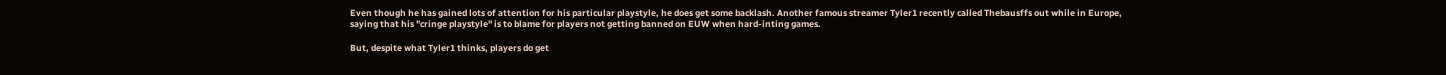Even though he has gained lots of attention for his particular playstyle, he does get some backlash. Another famous streamer Tyler1 recently called Thebausffs out while in Europe, saying that his "cringe playstyle" is to blame for players not getting banned on EUW when hard-inting games.

But, despite what Tyler1 thinks, players do get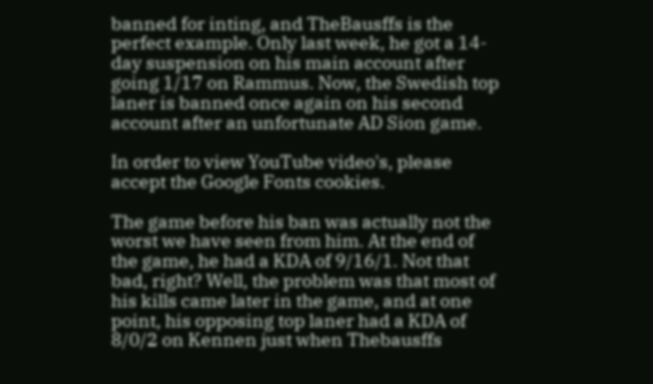banned for inting, and TheBausffs is the perfect example. Only last week, he got a 14-day suspension on his main account after going 1/17 on Rammus. Now, the Swedish top laner is banned once again on his second account after an unfortunate AD Sion game.

In order to view YouTube video's, please accept the Google Fonts cookies.

The game before his ban was actually not the worst we have seen from him. At the end of the game, he had a KDA of 9/16/1. Not that bad, right? Well, the problem was that most of his kills came later in the game, and at one point, his opposing top laner had a KDA of 8/0/2 on Kennen just when Thebausffs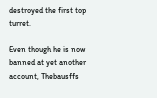destroyed the first top turret.

Even though he is now banned at yet another account, Thebausffs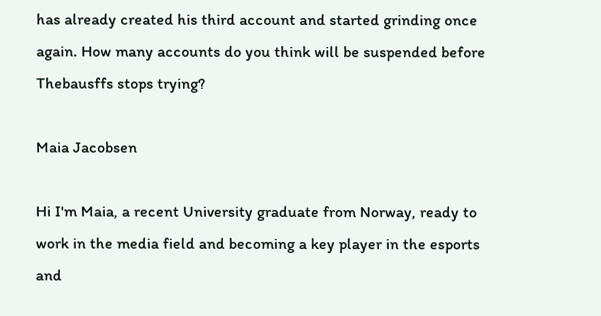has already created his third account and started grinding once again. How many accounts do you think will be suspended before Thebausffs stops trying?

Maia Jacobsen

Hi I'm Maia, a recent University graduate from Norway, ready to work in the media field and becoming a key player in the esports and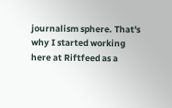journalism sphere. That's why I started working here at Riftfeed as a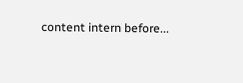content intern before...